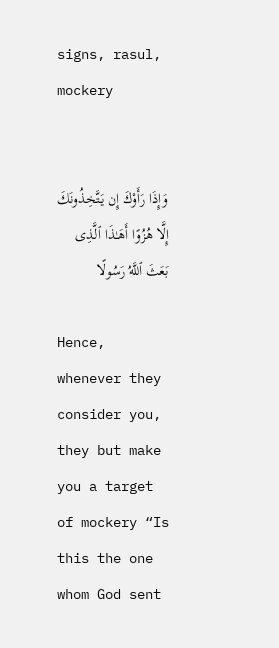signs, rasul, mockery


وَإِذَا رَأَوْكَ إِن يَتَّخِذُونَكَ إِلَّا هُزُوًا أَهَـٰذَا ٱلَّذِى بَعَثَ ٱللَّهُ رَسُولًا

Hence, whenever they consider you, they but make you a target of mockery “Is this the one whom God sent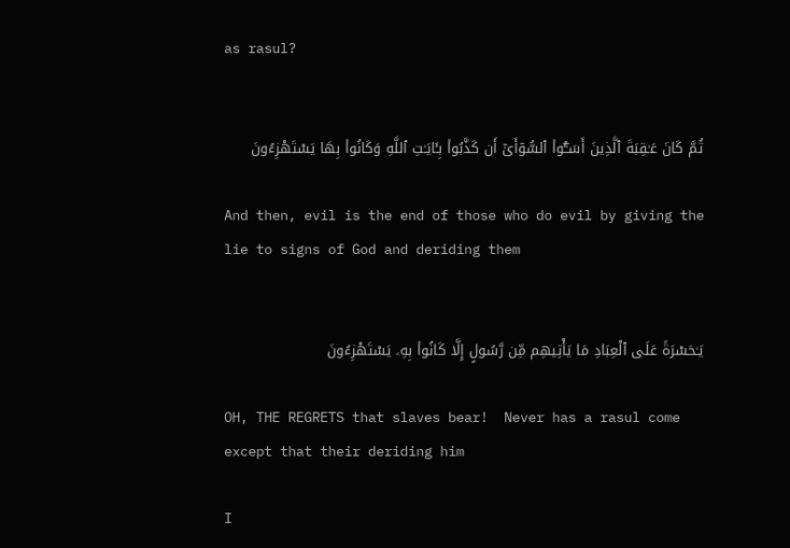as rasul?


ثُمَّ كَانَ عَـٰقِبَةَ ٱلَّذِينَ أَسَـٰٓـُٔوا۟ ٱلسُّوٓأَىٰٓ أَن كَذَّبُوا۟ بِـَٔايَـٰتِ ٱللَّهِ وَكَانُوا۟ بِهَا يَسْتَهْزِءُونَ

And then, evil is the end of those who do evil by giving the lie to signs of God and deriding them


يَـٰحَسْرَةً عَلَى ٱلْعِبَادِ مَا يَأْتِيهِم مِّن رَّسُولٍ إِلَّا كَانُوا۟ بِهِۦ يَسْتَهْزِءُونَ

OH, THE REGRETS that slaves bear!  Never has a rasul come except that their deriding him

I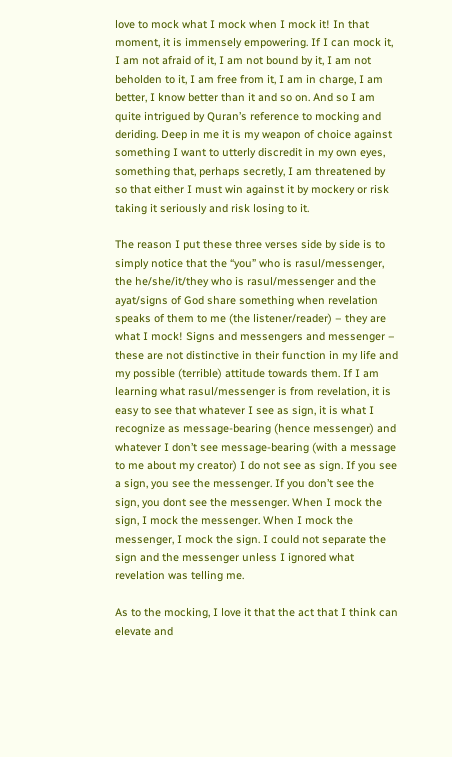love to mock what I mock when I mock it! In that moment, it is immensely empowering. If I can mock it, I am not afraid of it, I am not bound by it, I am not beholden to it, I am free from it, I am in charge, I am better, I know better than it and so on. And so I am quite intrigued by Quran’s reference to mocking and deriding. Deep in me it is my weapon of choice against something I want to utterly discredit in my own eyes, something that, perhaps secretly, I am threatened by so that either I must win against it by mockery or risk taking it seriously and risk losing to it.

The reason I put these three verses side by side is to simply notice that the “you” who is rasul/messenger, the he/she/it/they who is rasul/messenger and the ayat/signs of God share something when revelation speaks of them to me (the listener/reader) – they are what I mock! Signs and messengers and messenger – these are not distinctive in their function in my life and my possible (terrible) attitude towards them. If I am learning what rasul/messenger is from revelation, it is easy to see that whatever I see as sign, it is what I recognize as message-bearing (hence messenger) and whatever I don’t see message-bearing (with a message to me about my creator) I do not see as sign. If you see a sign, you see the messenger. If you don’t see the sign, you dont see the messenger. When I mock the sign, I mock the messenger. When I mock the messenger, I mock the sign. I could not separate the sign and the messenger unless I ignored what revelation was telling me.

As to the mocking, I love it that the act that I think can elevate and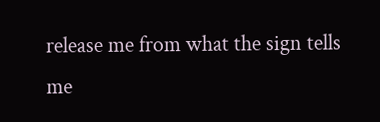release me from what the sign tells me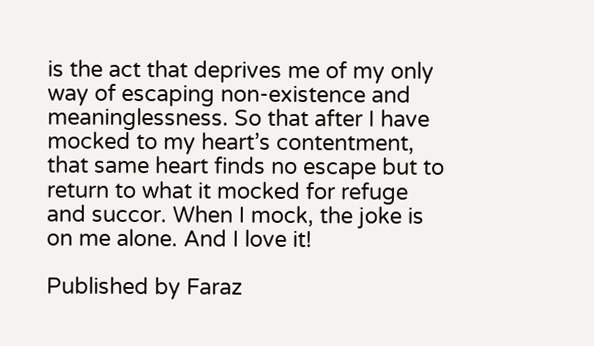is the act that deprives me of my only way of escaping non-existence and meaninglessness. So that after I have mocked to my heart’s contentment, that same heart finds no escape but to return to what it mocked for refuge and succor. When I mock, the joke is on me alone. And I love it!

Published by Faraz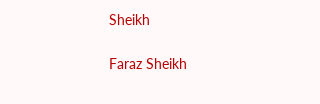Sheikh

Faraz Sheikh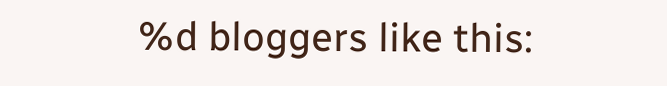%d bloggers like this: